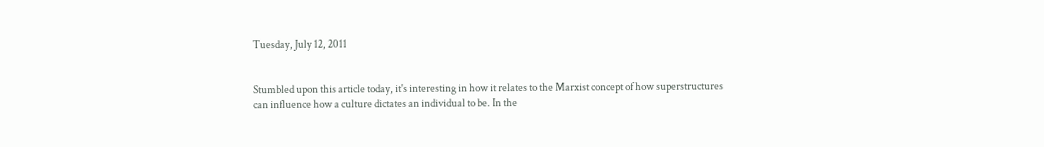Tuesday, July 12, 2011


Stumbled upon this article today, it's interesting in how it relates to the Marxist concept of how superstructures can influence how a culture dictates an individual to be. In the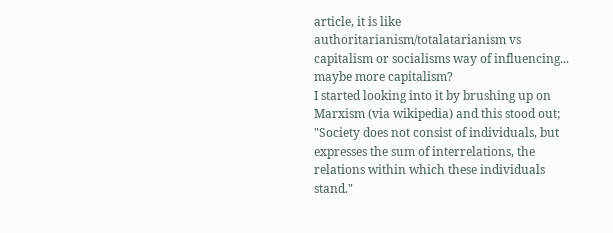article, it is like authoritarianism/totalatarianism vs capitalism or socialisms way of influencing... maybe more capitalism?
I started looking into it by brushing up on Marxism (via wikipedia) and this stood out;
"Society does not consist of individuals, but expresses the sum of interrelations, the relations within which these individuals stand."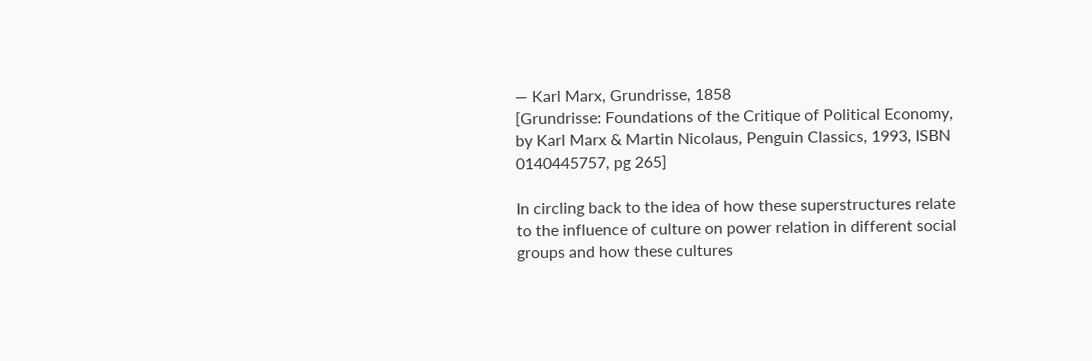— Karl Marx, Grundrisse, 1858
[Grundrisse: Foundations of the Critique of Political Economy, by Karl Marx & Martin Nicolaus, Penguin Classics, 1993, ISBN 0140445757, pg 265]

In circling back to the idea of how these superstructures relate to the influence of culture on power relation in different social groups and how these cultures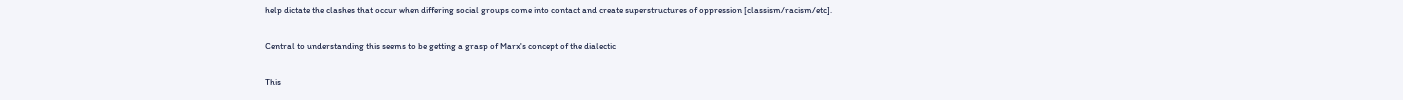help dictate the clashes that occur when differing social groups come into contact and create superstructures of oppression [classism/racism/etc].

Central to understanding this seems to be getting a grasp of Marx's concept of the dialectic

This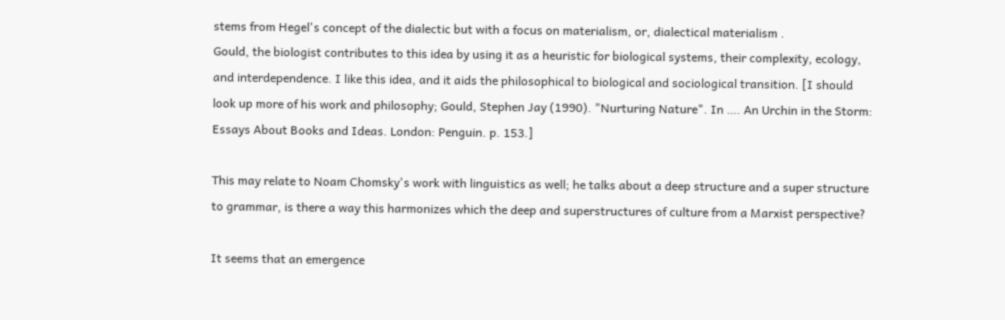stems from Hegel's concept of the dialectic but with a focus on materialism, or, dialectical materialism .
Gould, the biologist contributes to this idea by using it as a heuristic for biological systems, their complexity, ecology, and interdependence. I like this idea, and it aids the philosophical to biological and sociological transition. [I should look up more of his work and philosophy; Gould, Stephen Jay (1990). "Nurturing Nature". In …. An Urchin in the Storm: Essays About Books and Ideas. London: Penguin. p. 153.]

This may relate to Noam Chomsky's work with linguistics as well; he talks about a deep structure and a super structure to grammar, is there a way this harmonizes which the deep and superstructures of culture from a Marxist perspective?

It seems that an emergence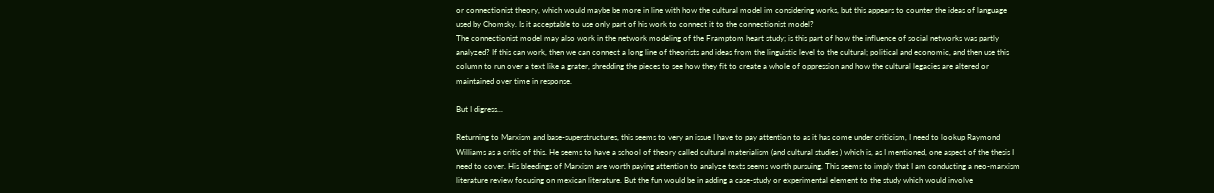or connectionist theory, which would maybe be more in line with how the cultural model im considering works, but this appears to counter the ideas of language used by Chomsky. Is it acceptable to use only part of his work to connect it to the connectionist model?
The connectionist model may also work in the network modeling of the Framptom heart study; is this part of how the influence of social networks was partly analyzed? If this can work, then we can connect a long line of theorists and ideas from the linguistic level to the cultural; political and economic, and then use this column to run over a text like a grater, shredding the pieces to see how they fit to create a whole of oppression and how the cultural legacies are altered or maintained over time in response.

But I digress...

Returning to Marxism and base-superstructures, this seems to very an issue I have to pay attention to as it has come under criticism, I need to lookup Raymond Williams as a critic of this. He seems to have a school of theory called cultural materialism (and cultural studies ) which is, as I mentioned, one aspect of the thesis I need to cover. His bleedings of Marxism are worth paying attention to analyze texts seems worth pursuing. This seems to imply that I am conducting a neo-marxism literature review focusing on mexican literature. But the fun would be in adding a case-study or experimental element to the study which would involve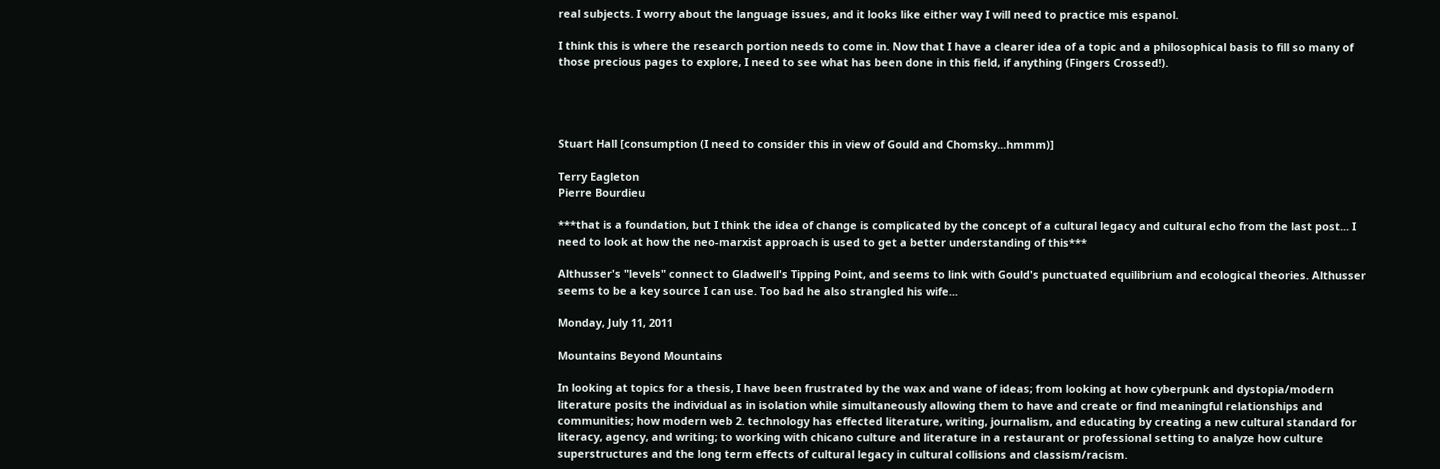real subjects. I worry about the language issues, and it looks like either way I will need to practice mis espanol.

I think this is where the research portion needs to come in. Now that I have a clearer idea of a topic and a philosophical basis to fill so many of those precious pages to explore, I need to see what has been done in this field, if anything (Fingers Crossed!).




Stuart Hall [consumption (I need to consider this in view of Gould and Chomsky...hmmm)]

Terry Eagleton
Pierre Bourdieu

***that is a foundation, but I think the idea of change is complicated by the concept of a cultural legacy and cultural echo from the last post... I need to look at how the neo-marxist approach is used to get a better understanding of this***

Althusser's "levels" connect to Gladwell's Tipping Point, and seems to link with Gould's punctuated equilibrium and ecological theories. Althusser seems to be a key source I can use. Too bad he also strangled his wife...

Monday, July 11, 2011

Mountains Beyond Mountains

In looking at topics for a thesis, I have been frustrated by the wax and wane of ideas; from looking at how cyberpunk and dystopia/modern literature posits the individual as in isolation while simultaneously allowing them to have and create or find meaningful relationships and communities; how modern web 2. technology has effected literature, writing, journalism, and educating by creating a new cultural standard for literacy, agency, and writing; to working with chicano culture and literature in a restaurant or professional setting to analyze how culture superstructures and the long term effects of cultural legacy in cultural collisions and classism/racism.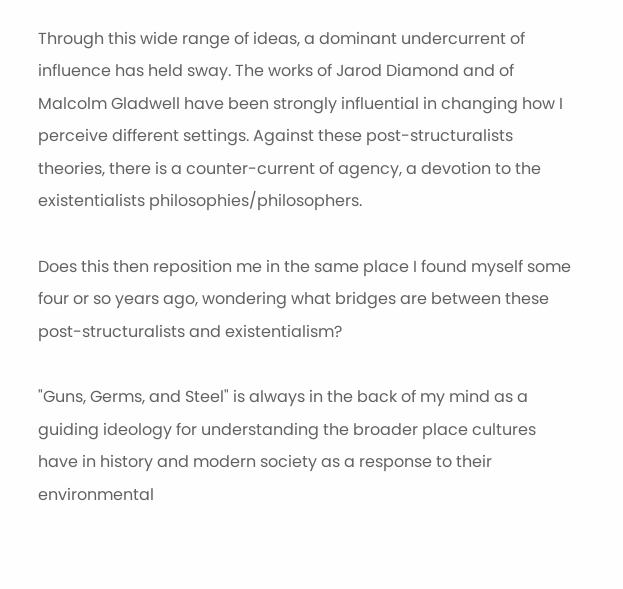Through this wide range of ideas, a dominant undercurrent of influence has held sway. The works of Jarod Diamond and of Malcolm Gladwell have been strongly influential in changing how I perceive different settings. Against these post-structuralists theories, there is a counter-current of agency, a devotion to the existentialists philosophies/philosophers.

Does this then reposition me in the same place I found myself some four or so years ago, wondering what bridges are between these post-structuralists and existentialism?

"Guns, Germs, and Steel" is always in the back of my mind as a guiding ideology for understanding the broader place cultures have in history and modern society as a response to their environmental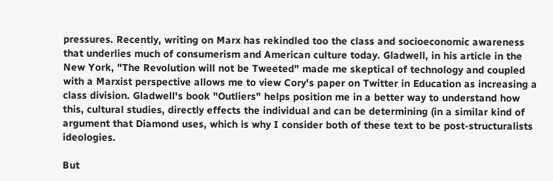pressures. Recently, writing on Marx has rekindled too the class and socioeconomic awareness that underlies much of consumerism and American culture today. Gladwell, in his article in the New York, "The Revolution will not be Tweeted" made me skeptical of technology and coupled with a Marxist perspective allows me to view Cory's paper on Twitter in Education as increasing a class division. Gladwell's book "Outliers" helps position me in a better way to understand how this, cultural studies, directly effects the individual and can be determining (in a similar kind of argument that Diamond uses, which is why I consider both of these text to be post-structuralists ideologies.

But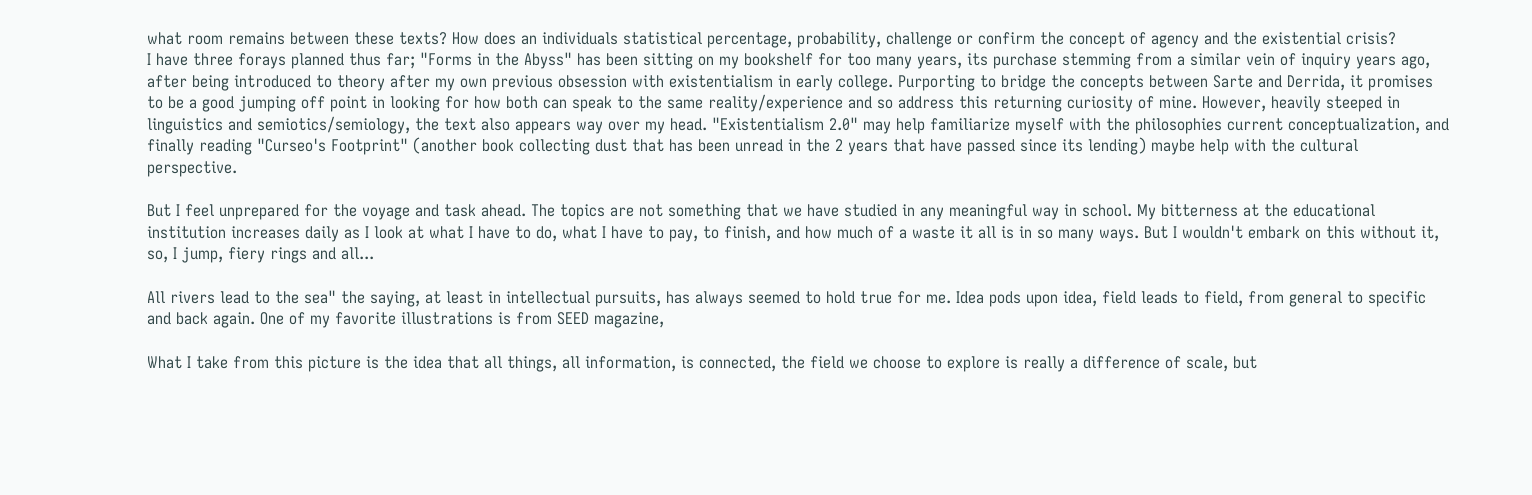what room remains between these texts? How does an individuals statistical percentage, probability, challenge or confirm the concept of agency and the existential crisis?
I have three forays planned thus far; "Forms in the Abyss" has been sitting on my bookshelf for too many years, its purchase stemming from a similar vein of inquiry years ago, after being introduced to theory after my own previous obsession with existentialism in early college. Purporting to bridge the concepts between Sarte and Derrida, it promises to be a good jumping off point in looking for how both can speak to the same reality/experience and so address this returning curiosity of mine. However, heavily steeped in linguistics and semiotics/semiology, the text also appears way over my head. "Existentialism 2.0" may help familiarize myself with the philosophies current conceptualization, and finally reading "Curseo's Footprint" (another book collecting dust that has been unread in the 2 years that have passed since its lending) maybe help with the cultural perspective.

But I feel unprepared for the voyage and task ahead. The topics are not something that we have studied in any meaningful way in school. My bitterness at the educational institution increases daily as I look at what I have to do, what I have to pay, to finish, and how much of a waste it all is in so many ways. But I wouldn't embark on this without it, so, I jump, fiery rings and all...

All rivers lead to the sea" the saying, at least in intellectual pursuits, has always seemed to hold true for me. Idea pods upon idea, field leads to field, from general to specific and back again. One of my favorite illustrations is from SEED magazine,

What I take from this picture is the idea that all things, all information, is connected, the field we choose to explore is really a difference of scale, but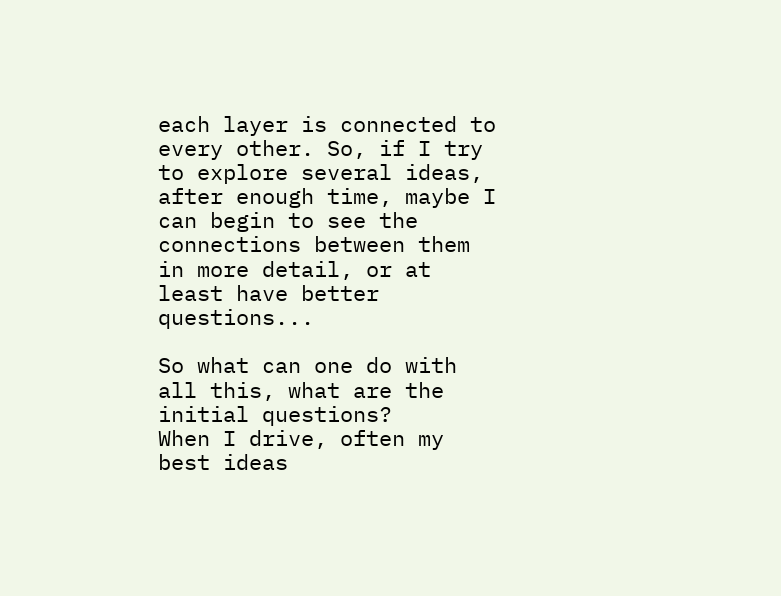each layer is connected to every other. So, if I try to explore several ideas, after enough time, maybe I can begin to see the connections between them in more detail, or at least have better questions...

So what can one do with all this, what are the initial questions?
When I drive, often my best ideas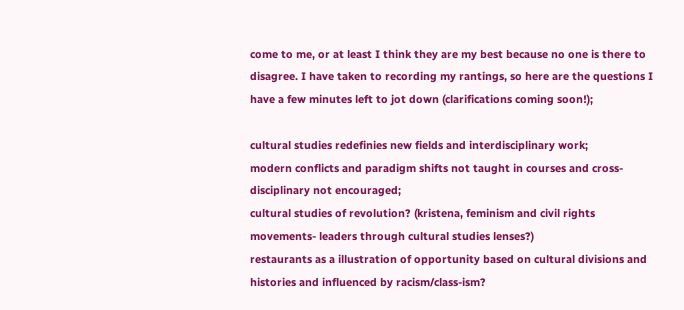come to me, or at least I think they are my best because no one is there to disagree. I have taken to recording my rantings, so here are the questions I have a few minutes left to jot down (clarifications coming soon!);

cultural studies redefinies new fields and interdisciplinary work;
modern conflicts and paradigm shifts not taught in courses and cross-disciplinary not encouraged;
cultural studies of revolution? (kristena, feminism and civil rights movements- leaders through cultural studies lenses?)
restaurants as a illustration of opportunity based on cultural divisions and histories and influenced by racism/class-ism?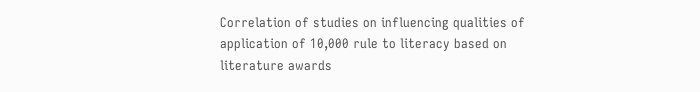Correlation of studies on influencing qualities of application of 10,000 rule to literacy based on literature awards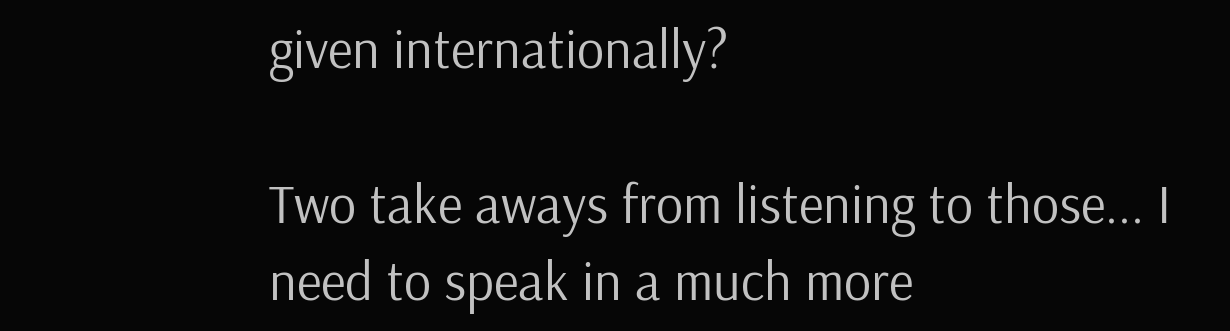given internationally?

Two take aways from listening to those... I need to speak in a much more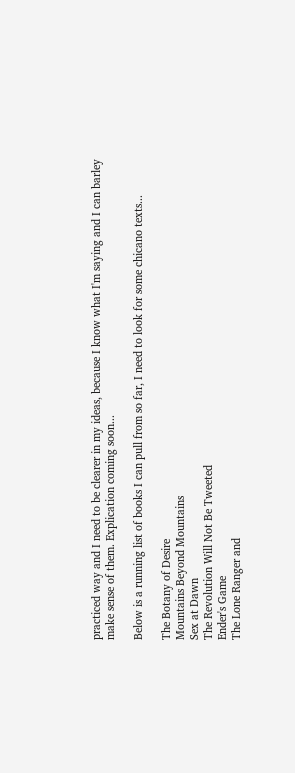practiced way and I need to be clearer in my ideas, because I know what I'm saying and I can barley make sense of them. Explication coming soon...

Below is a running list of books I can pull from so far, I need to look for some chicano texts...

The Botany of Desire
Mountains Beyond Mountains
Sex at Dawn
The Revolution Will Not Be Tweeted
Ender's Game
The Lone Ranger and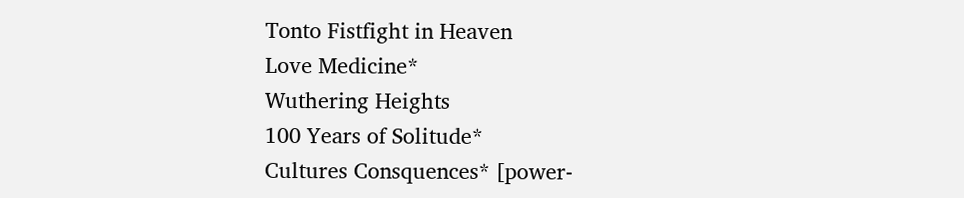Tonto Fistfight in Heaven
Love Medicine*
Wuthering Heights
100 Years of Solitude*
Cultures Consquences* [power-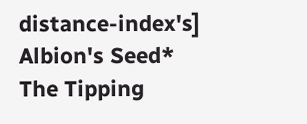distance-index's]
Albion's Seed*
The Tipping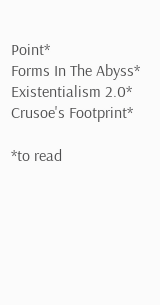Point*
Forms In The Abyss*
Existentialism 2.0*
Crusoe's Footprint*

*to read